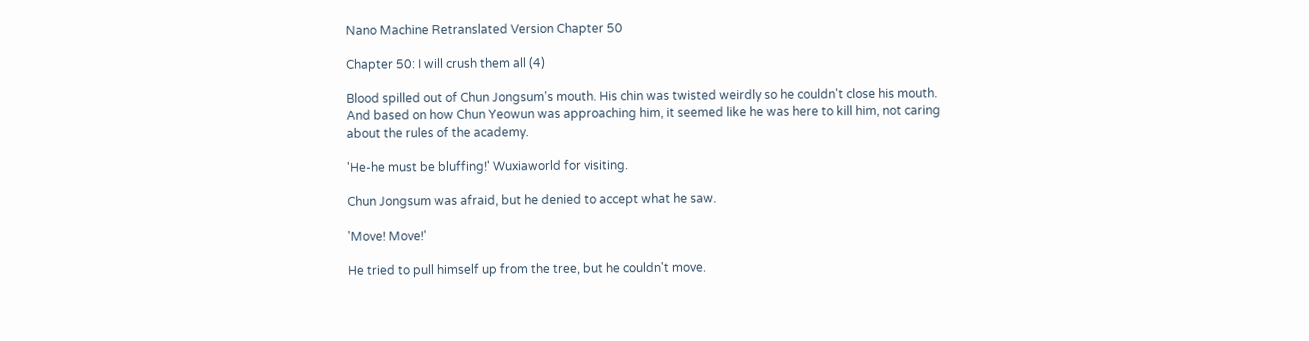Nano Machine Retranslated Version Chapter 50

Chapter 50: I will crush them all (4)

Blood spilled out of Chun Jongsum's mouth. His chin was twisted weirdly so he couldn't close his mouth. And based on how Chun Yeowun was approaching him, it seemed like he was here to kill him, not caring about the rules of the academy.

'He-he must be bluffing!' Wuxiaworld for visiting.

Chun Jongsum was afraid, but he denied to accept what he saw.

'Move! Move!'

He tried to pull himself up from the tree, but he couldn't move.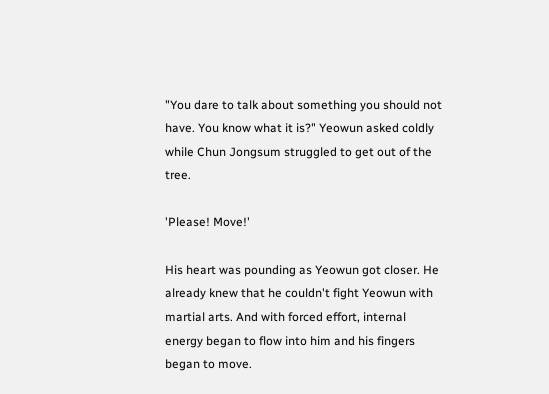"You dare to talk about something you should not have. You know what it is?" Yeowun asked coldly while Chun Jongsum struggled to get out of the tree.

'Please! Move!'

His heart was pounding as Yeowun got closer. He already knew that he couldn't fight Yeowun with martial arts. And with forced effort, internal energy began to flow into him and his fingers began to move.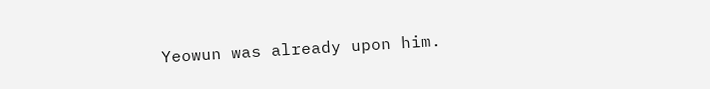Yeowun was already upon him.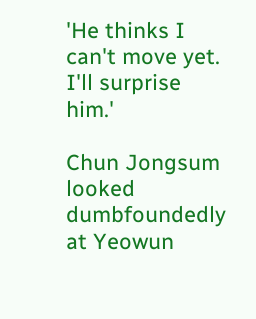'He thinks I can't move yet. I'll surprise him.'

Chun Jongsum looked dumbfoundedly at Yeowun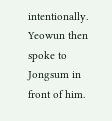intentionally. Yeowun then spoke to Jongsum in front of him.